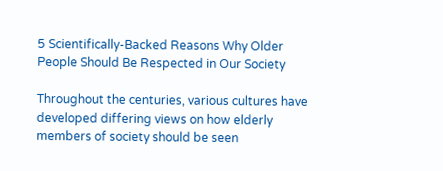5 Scientifically-Backed Reasons Why Older People Should Be Respected in Our Society

Throughout the centuries, various cultures have developed differing views on how elderly members of society should be seen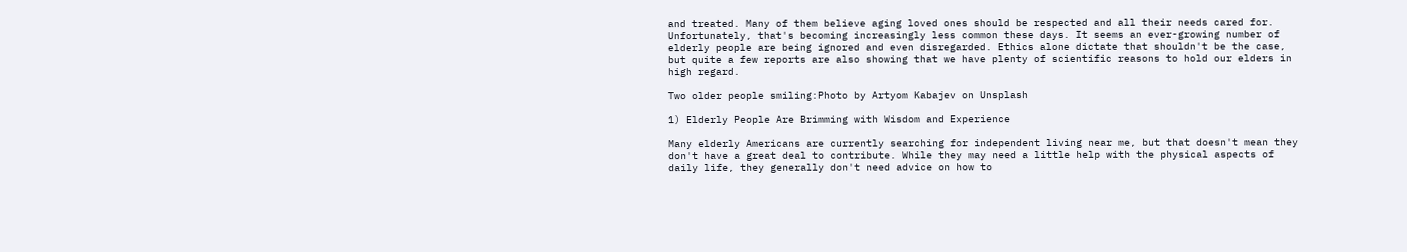and treated. Many of them believe aging loved ones should be respected and all their needs cared for. Unfortunately, that's becoming increasingly less common these days. It seems an ever-growing number of elderly people are being ignored and even disregarded. Ethics alone dictate that shouldn't be the case, but quite a few reports are also showing that we have plenty of scientific reasons to hold our elders in high regard.

Two older people smiling:Photo by Artyom Kabajev on Unsplash

1) Elderly People Are Brimming with Wisdom and Experience

Many elderly Americans are currently searching for independent living near me, but that doesn't mean they don't have a great deal to contribute. While they may need a little help with the physical aspects of daily life, they generally don't need advice on how to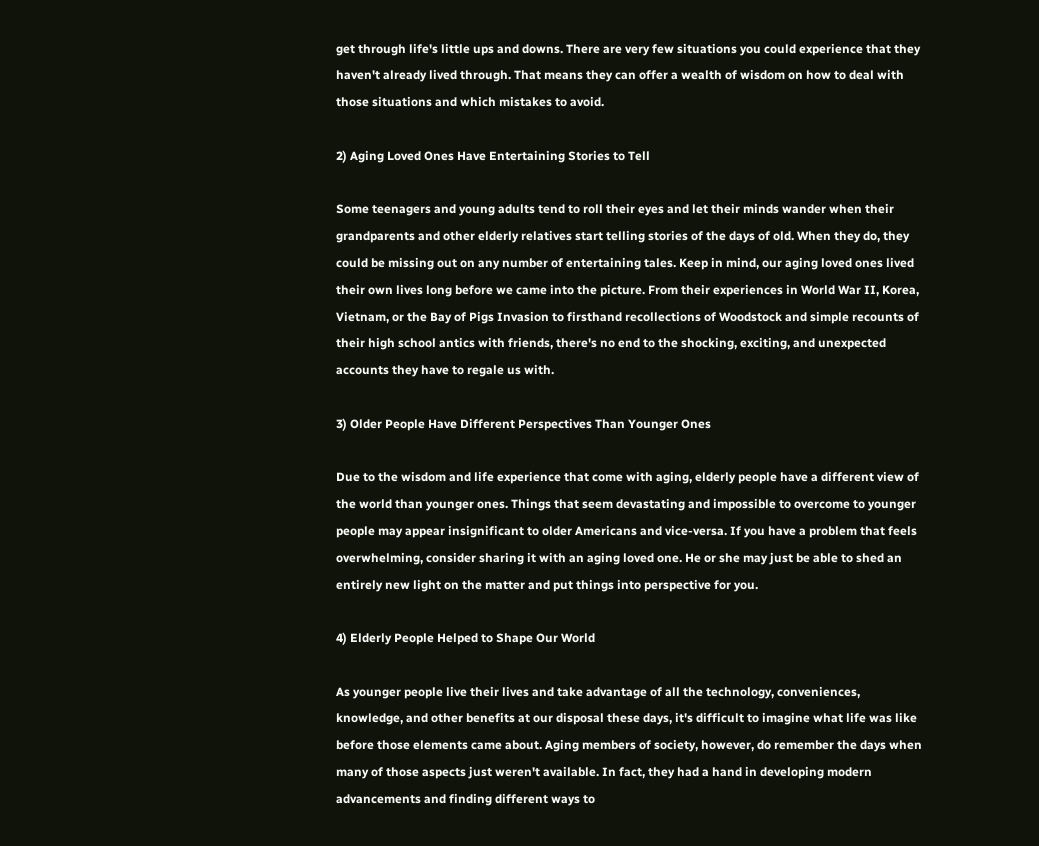get through life's little ups and downs. There are very few situations you could experience that they haven't already lived through. That means they can offer a wealth of wisdom on how to deal with those situations and which mistakes to avoid.

2) Aging Loved Ones Have Entertaining Stories to Tell

Some teenagers and young adults tend to roll their eyes and let their minds wander when their grandparents and other elderly relatives start telling stories of the days of old. When they do, they could be missing out on any number of entertaining tales. Keep in mind, our aging loved ones lived their own lives long before we came into the picture. From their experiences in World War II, Korea, Vietnam, or the Bay of Pigs Invasion to firsthand recollections of Woodstock and simple recounts of their high school antics with friends, there's no end to the shocking, exciting, and unexpected accounts they have to regale us with.

3) Older People Have Different Perspectives Than Younger Ones

Due to the wisdom and life experience that come with aging, elderly people have a different view of the world than younger ones. Things that seem devastating and impossible to overcome to younger people may appear insignificant to older Americans and vice-versa. If you have a problem that feels overwhelming, consider sharing it with an aging loved one. He or she may just be able to shed an entirely new light on the matter and put things into perspective for you.

4) Elderly People Helped to Shape Our World

As younger people live their lives and take advantage of all the technology, conveniences, knowledge, and other benefits at our disposal these days, it's difficult to imagine what life was like before those elements came about. Aging members of society, however, do remember the days when many of those aspects just weren't available. In fact, they had a hand in developing modern advancements and finding different ways to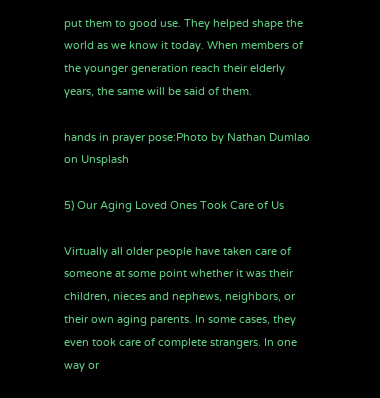put them to good use. They helped shape the world as we know it today. When members of the younger generation reach their elderly years, the same will be said of them.

hands in prayer pose:Photo by Nathan Dumlao on Unsplash

5) Our Aging Loved Ones Took Care of Us

Virtually all older people have taken care of someone at some point whether it was their children, nieces and nephews, neighbors, or their own aging parents. In some cases, they even took care of complete strangers. In one way or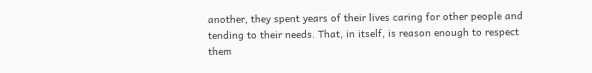another, they spent years of their lives caring for other people and tending to their needs. That, in itself, is reason enough to respect them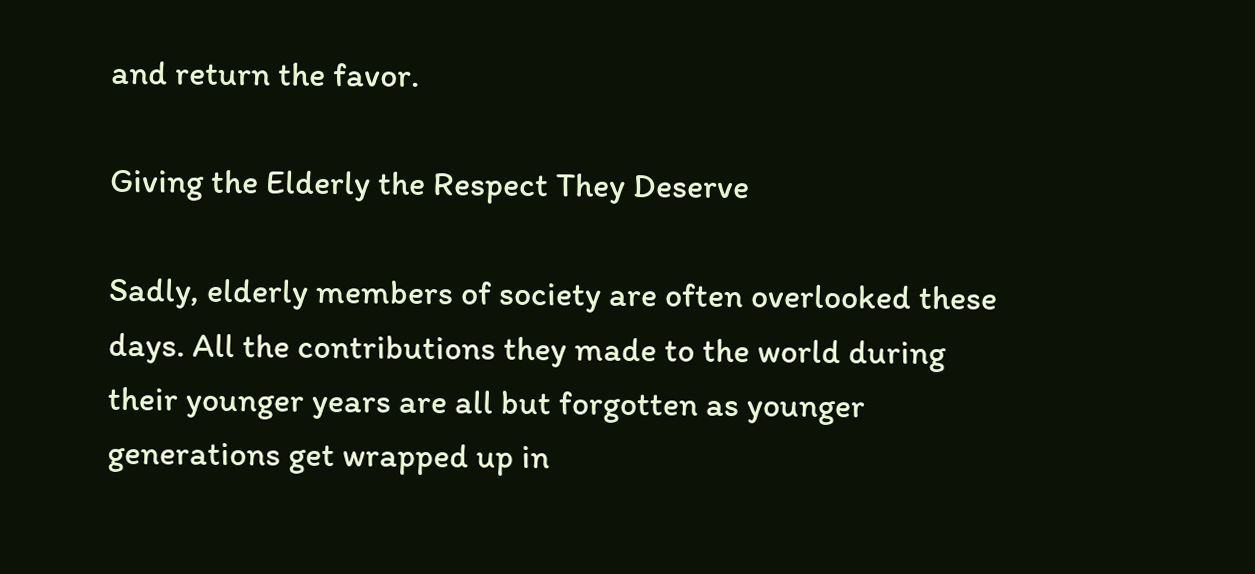and return the favor.

Giving the Elderly the Respect They Deserve

Sadly, elderly members of society are often overlooked these days. All the contributions they made to the world during their younger years are all but forgotten as younger generations get wrapped up in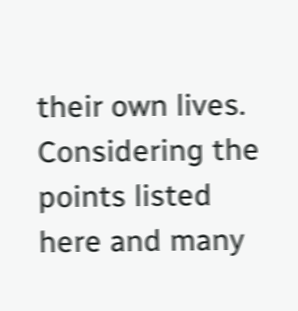their own lives. Considering the points listed here and many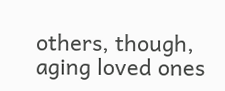others, though, aging loved ones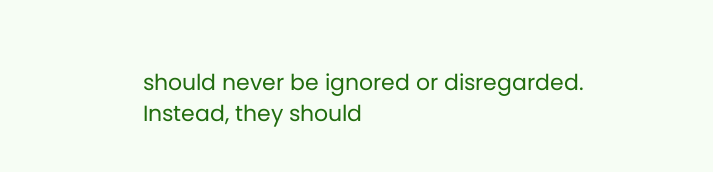should never be ignored or disregarded. Instead, they should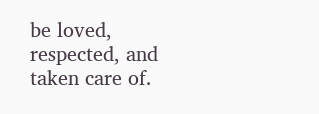be loved, respected, and taken care of.